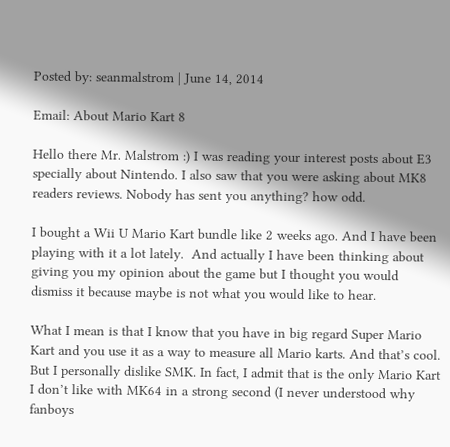Posted by: seanmalstrom | June 14, 2014

Email: About Mario Kart 8

Hello there Mr. Malstrom :) I was reading your interest posts about E3 specially about Nintendo. I also saw that you were asking about MK8 readers reviews. Nobody has sent you anything? how odd.

I bought a Wii U Mario Kart bundle like 2 weeks ago. And I have been playing with it a lot lately.  And actually I have been thinking about giving you my opinion about the game but I thought you would dismiss it because maybe is not what you would like to hear.

What I mean is that I know that you have in big regard Super Mario Kart and you use it as a way to measure all Mario karts. And that’s cool. But I personally dislike SMK. In fact, I admit that is the only Mario Kart I don’t like with MK64 in a strong second (I never understood why fanboys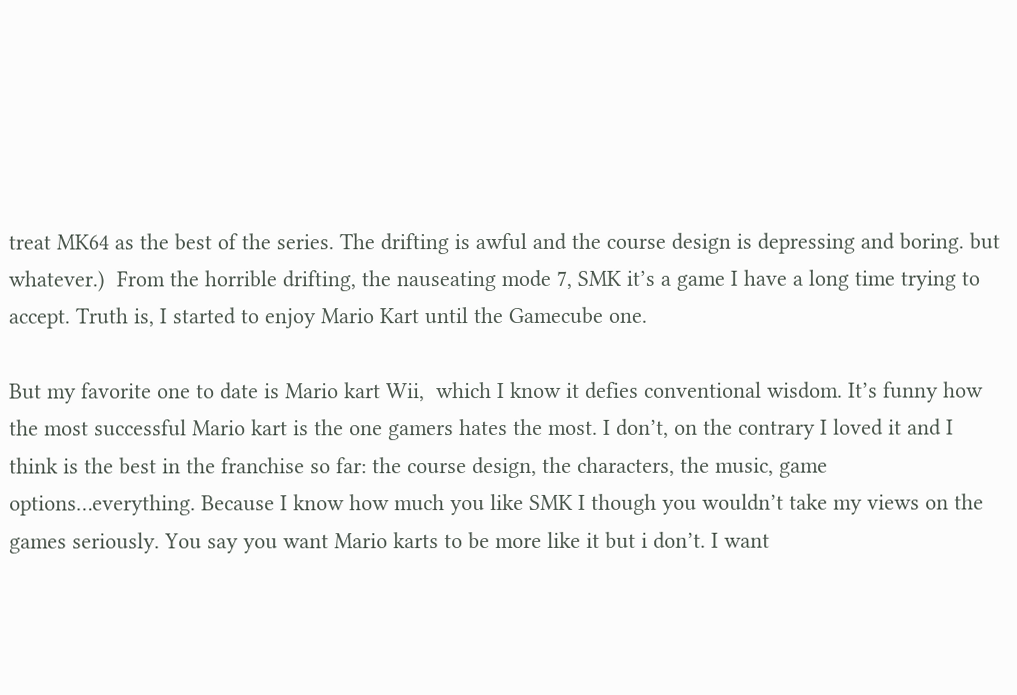treat MK64 as the best of the series. The drifting is awful and the course design is depressing and boring. but whatever.)  From the horrible drifting, the nauseating mode 7, SMK it’s a game I have a long time trying to accept. Truth is, I started to enjoy Mario Kart until the Gamecube one.

But my favorite one to date is Mario kart Wii,  which I know it defies conventional wisdom. It’s funny how the most successful Mario kart is the one gamers hates the most. I don’t, on the contrary I loved it and I think is the best in the franchise so far: the course design, the characters, the music, game options…everything. Because I know how much you like SMK I though you wouldn’t take my views on the games seriously. You say you want Mario karts to be more like it but i don’t. I want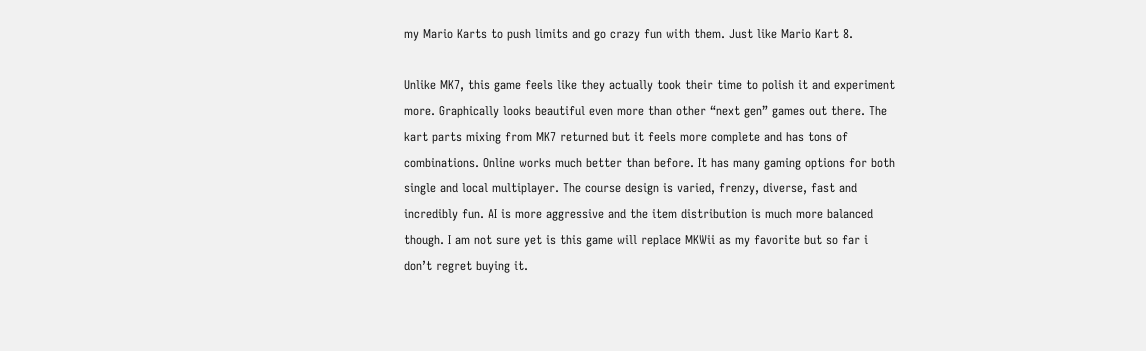my Mario Karts to push limits and go crazy fun with them. Just like Mario Kart 8.

Unlike MK7, this game feels like they actually took their time to polish it and experiment more. Graphically looks beautiful even more than other “next gen” games out there. The kart parts mixing from MK7 returned but it feels more complete and has tons of combinations. Online works much better than before. It has many gaming options for both single and local multiplayer. The course design is varied, frenzy, diverse, fast and incredibly fun. AI is more aggressive and the item distribution is much more balanced though. I am not sure yet is this game will replace MKWii as my favorite but so far i don’t regret buying it.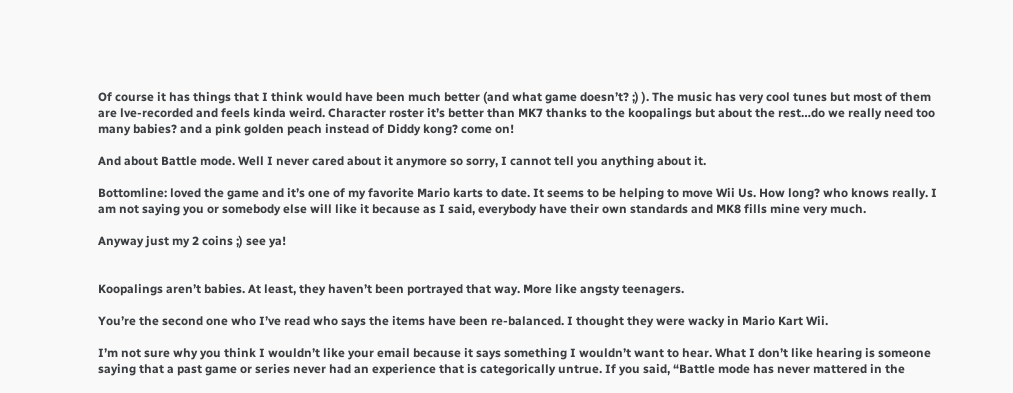Of course it has things that I think would have been much better (and what game doesn’t? ;) ). The music has very cool tunes but most of them are lve-recorded and feels kinda weird. Character roster it’s better than MK7 thanks to the koopalings but about the rest…do we really need too many babies? and a pink golden peach instead of Diddy kong? come on!

And about Battle mode. Well I never cared about it anymore so sorry, I cannot tell you anything about it.

Bottomline: loved the game and it’s one of my favorite Mario karts to date. It seems to be helping to move Wii Us. How long? who knows really. I am not saying you or somebody else will like it because as I said, everybody have their own standards and MK8 fills mine very much.

Anyway just my 2 coins ;) see ya!


Koopalings aren’t babies. At least, they haven’t been portrayed that way. More like angsty teenagers.

You’re the second one who I’ve read who says the items have been re-balanced. I thought they were wacky in Mario Kart Wii.

I’m not sure why you think I wouldn’t like your email because it says something I wouldn’t want to hear. What I don’t like hearing is someone saying that a past game or series never had an experience that is categorically untrue. If you said, “Battle mode has never mattered in the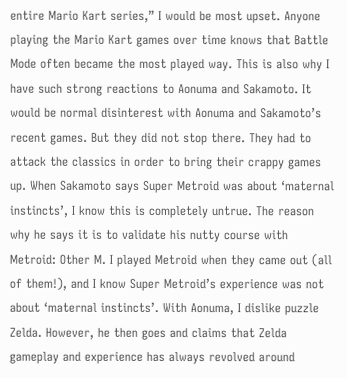entire Mario Kart series,” I would be most upset. Anyone playing the Mario Kart games over time knows that Battle Mode often became the most played way. This is also why I have such strong reactions to Aonuma and Sakamoto. It would be normal disinterest with Aonuma and Sakamoto’s recent games. But they did not stop there. They had to attack the classics in order to bring their crappy games up. When Sakamoto says Super Metroid was about ‘maternal instincts’, I know this is completely untrue. The reason why he says it is to validate his nutty course with Metroid: Other M. I played Metroid when they came out (all of them!), and I know Super Metroid’s experience was not about ‘maternal instincts’. With Aonuma, I dislike puzzle Zelda. However, he then goes and claims that Zelda gameplay and experience has always revolved around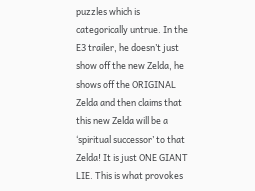puzzles which is categorically untrue. In the E3 trailer, he doesn’t just show off the new Zelda, he shows off the ORIGINAL Zelda and then claims that this new Zelda will be a ‘spiritual successor’ to that Zelda! It is just ONE GIANT LIE. This is what provokes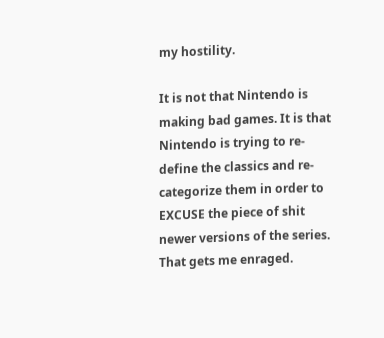my hostility.

It is not that Nintendo is making bad games. It is that Nintendo is trying to re-define the classics and re-categorize them in order to EXCUSE the piece of shit newer versions of the series. That gets me enraged.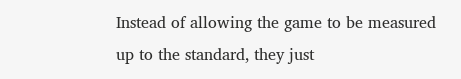Instead of allowing the game to be measured up to the standard, they just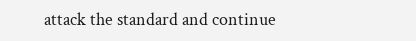attack the standard and continue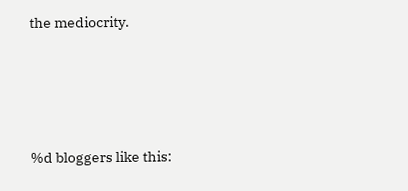the mediocrity.




%d bloggers like this: